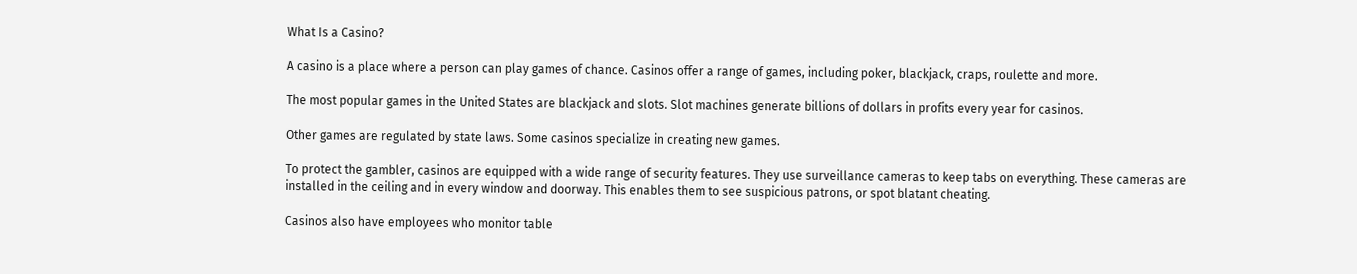What Is a Casino?

A casino is a place where a person can play games of chance. Casinos offer a range of games, including poker, blackjack, craps, roulette and more.

The most popular games in the United States are blackjack and slots. Slot machines generate billions of dollars in profits every year for casinos.

Other games are regulated by state laws. Some casinos specialize in creating new games.

To protect the gambler, casinos are equipped with a wide range of security features. They use surveillance cameras to keep tabs on everything. These cameras are installed in the ceiling and in every window and doorway. This enables them to see suspicious patrons, or spot blatant cheating.

Casinos also have employees who monitor table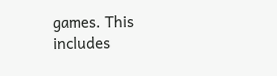games. This includes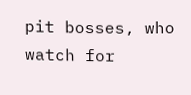pit bosses, who watch for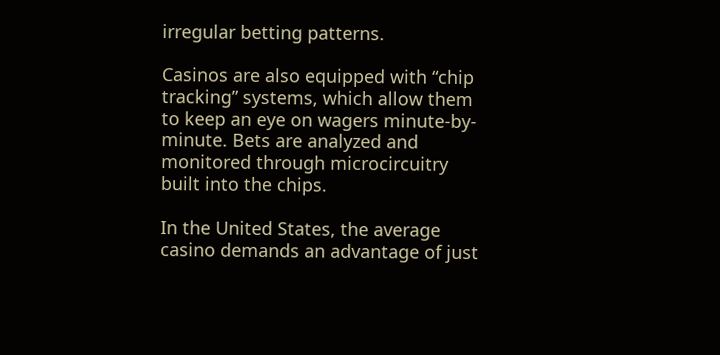irregular betting patterns.

Casinos are also equipped with “chip tracking” systems, which allow them to keep an eye on wagers minute-by-minute. Bets are analyzed and monitored through microcircuitry built into the chips.

In the United States, the average casino demands an advantage of just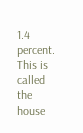1.4 percent. This is called the house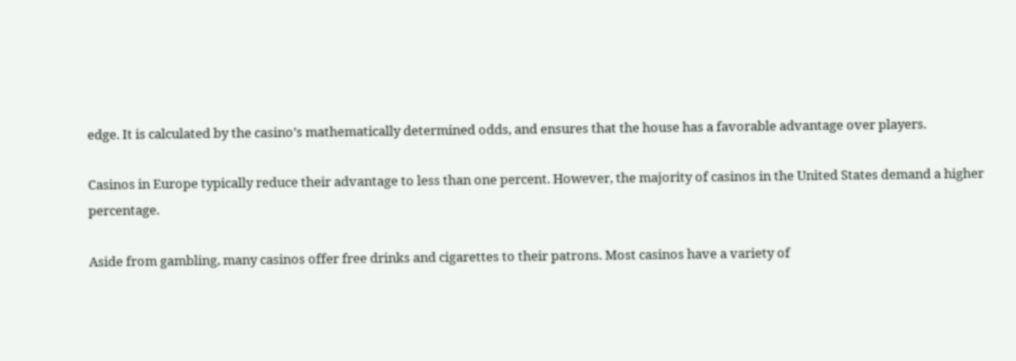edge. It is calculated by the casino’s mathematically determined odds, and ensures that the house has a favorable advantage over players.

Casinos in Europe typically reduce their advantage to less than one percent. However, the majority of casinos in the United States demand a higher percentage.

Aside from gambling, many casinos offer free drinks and cigarettes to their patrons. Most casinos have a variety of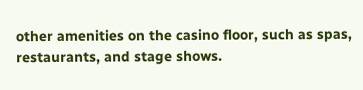other amenities on the casino floor, such as spas, restaurants, and stage shows.